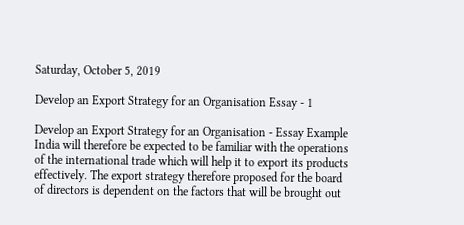Saturday, October 5, 2019

Develop an Export Strategy for an Organisation Essay - 1

Develop an Export Strategy for an Organisation - Essay Example India will therefore be expected to be familiar with the operations of the international trade which will help it to export its products effectively. The export strategy therefore proposed for the board of directors is dependent on the factors that will be brought out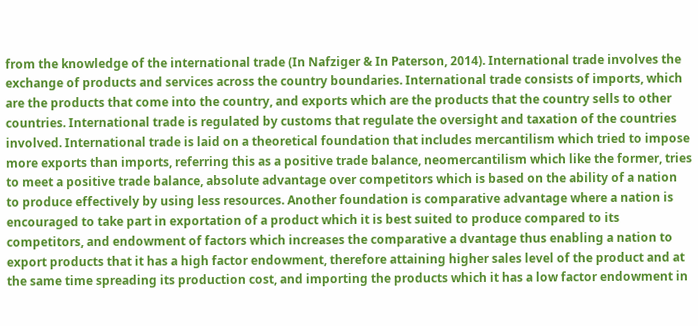from the knowledge of the international trade (In Nafziger & In Paterson, 2014). International trade involves the exchange of products and services across the country boundaries. International trade consists of imports, which are the products that come into the country, and exports which are the products that the country sells to other countries. International trade is regulated by customs that regulate the oversight and taxation of the countries involved. International trade is laid on a theoretical foundation that includes mercantilism which tried to impose more exports than imports, referring this as a positive trade balance, neomercantilism which like the former, tries to meet a positive trade balance, absolute advantage over competitors which is based on the ability of a nation to produce effectively by using less resources. Another foundation is comparative advantage where a nation is encouraged to take part in exportation of a product which it is best suited to produce compared to its competitors, and endowment of factors which increases the comparative a dvantage thus enabling a nation to export products that it has a high factor endowment, therefore attaining higher sales level of the product and at the same time spreading its production cost, and importing the products which it has a low factor endowment in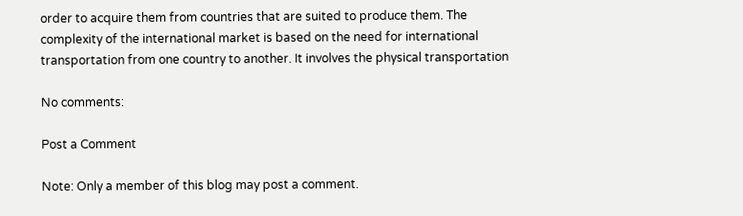order to acquire them from countries that are suited to produce them. The complexity of the international market is based on the need for international transportation from one country to another. It involves the physical transportation

No comments:

Post a Comment

Note: Only a member of this blog may post a comment.